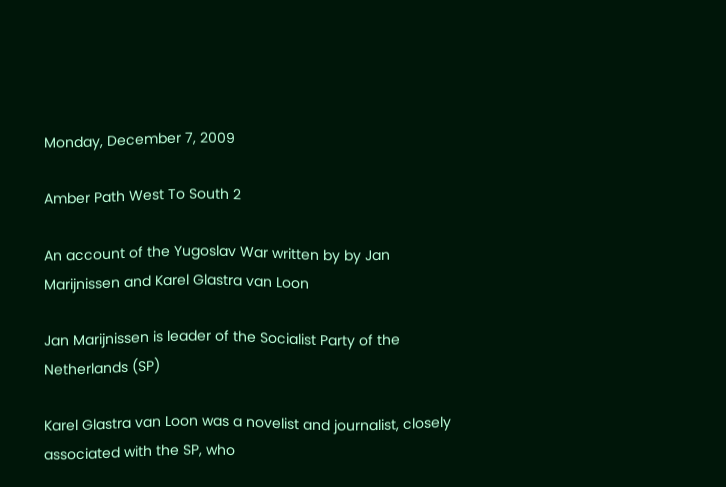Monday, December 7, 2009

Amber Path West To South 2

An account of the Yugoslav War written by by Jan Marijnissen and Karel Glastra van Loon

Jan Marijnissen is leader of the Socialist Party of the Netherlands (SP)

Karel Glastra van Loon was a novelist and journalist, closely associated with the SP, who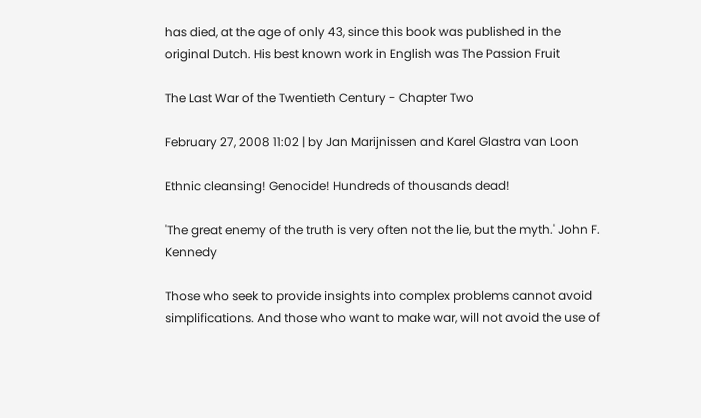has died, at the age of only 43, since this book was published in the original Dutch. His best known work in English was The Passion Fruit

The Last War of the Twentieth Century - Chapter Two

February 27, 2008 11:02 | by Jan Marijnissen and Karel Glastra van Loon

Ethnic cleansing! Genocide! Hundreds of thousands dead!

'The great enemy of the truth is very often not the lie, but the myth.' John F. Kennedy

Those who seek to provide insights into complex problems cannot avoid simplifications. And those who want to make war, will not avoid the use of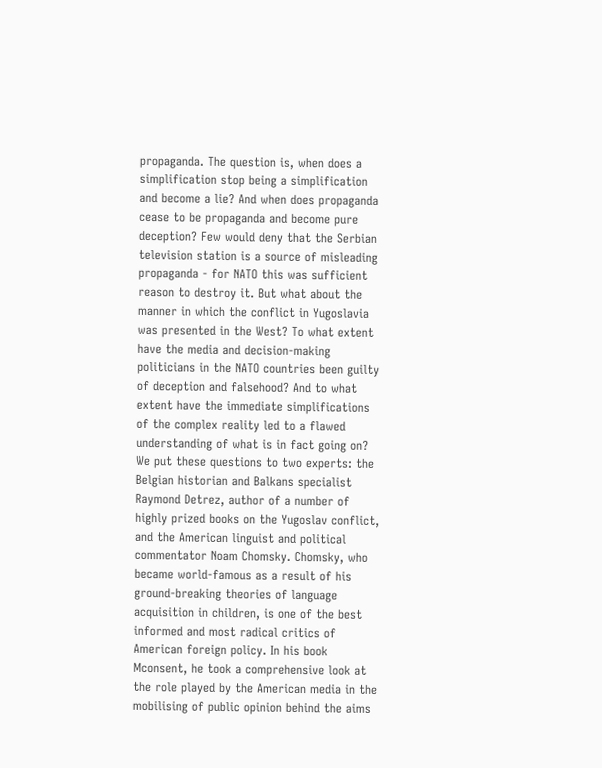propaganda. The question is, when does a simplification stop being a simplification and become a lie? And when does propaganda cease to be propaganda and become pure deception? Few would deny that the Serbian television station is a source of misleading propaganda - for NATO this was sufficient reason to destroy it. But what about the manner in which the conflict in Yugoslavia was presented in the West? To what extent have the media and decision-making politicians in the NATO countries been guilty of deception and falsehood? And to what extent have the immediate simplifications of the complex reality led to a flawed understanding of what is in fact going on?
We put these questions to two experts: the Belgian historian and Balkans specialist Raymond Detrez, author of a number of highly prized books on the Yugoslav conflict, and the American linguist and political commentator Noam Chomsky. Chomsky, who became world-famous as a result of his ground-breaking theories of language acquisition in children, is one of the best informed and most radical critics of American foreign policy. In his book Mconsent, he took a comprehensive look at the role played by the American media in the mobilising of public opinion behind the aims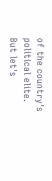of the country's political elite. But let's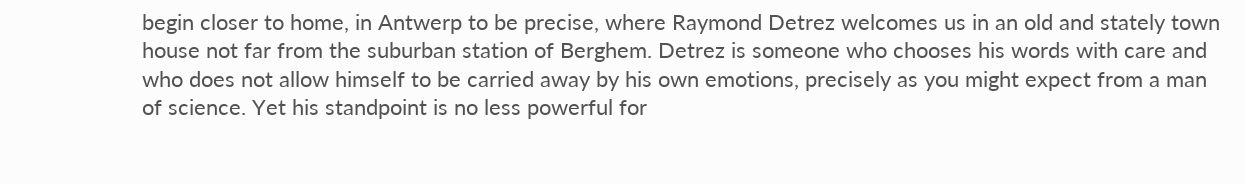begin closer to home, in Antwerp to be precise, where Raymond Detrez welcomes us in an old and stately town house not far from the suburban station of Berghem. Detrez is someone who chooses his words with care and who does not allow himself to be carried away by his own emotions, precisely as you might expect from a man of science. Yet his standpoint is no less powerful for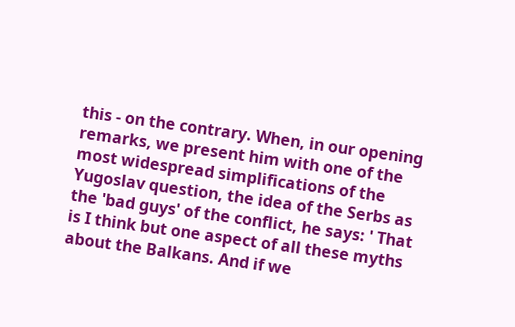this - on the contrary. When, in our opening remarks, we present him with one of the most widespread simplifications of the Yugoslav question, the idea of the Serbs as the 'bad guys' of the conflict, he says: ' That is I think but one aspect of all these myths about the Balkans. And if we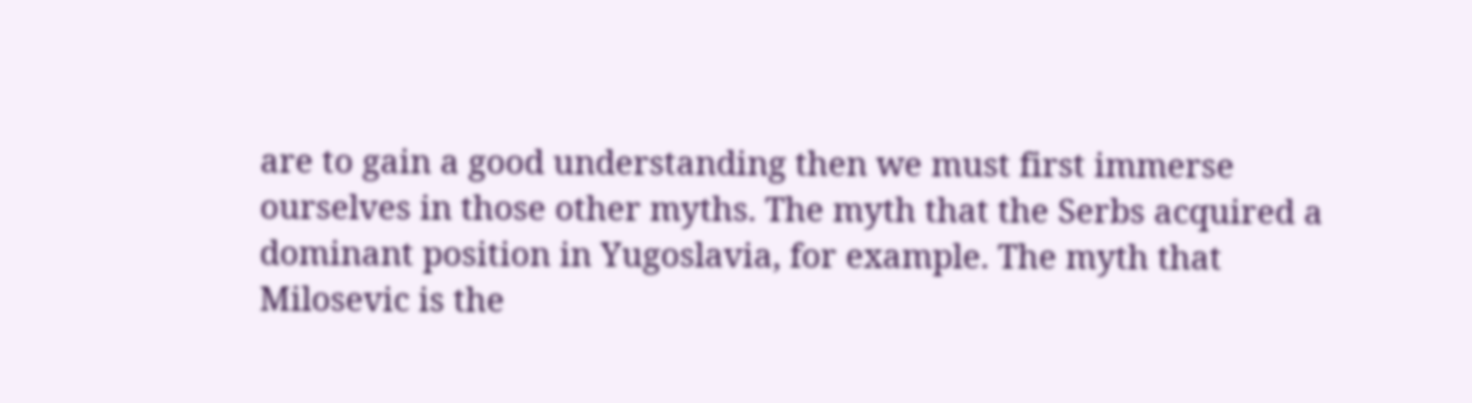are to gain a good understanding then we must first immerse ourselves in those other myths. The myth that the Serbs acquired a dominant position in Yugoslavia, for example. The myth that Milosevic is the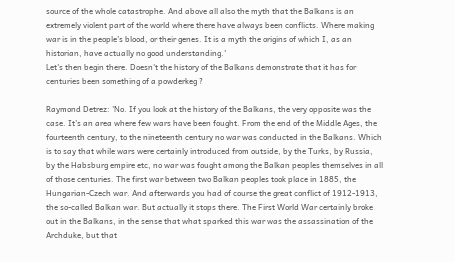source of the whole catastrophe. And above all also the myth that the Balkans is an extremely violent part of the world where there have always been conflicts. Where making war is in the people's blood, or their genes. It is a myth the origins of which I, as an historian, have actually no good understanding.'
Let's then begin there. Doesn't the history of the Balkans demonstrate that it has for centuries been something of a powderkeg ?

Raymond Detrez: 'No. If you look at the history of the Balkans, the very opposite was the case. It's an area where few wars have been fought. From the end of the Middle Ages, the fourteenth century, to the nineteenth century no war was conducted in the Balkans. Which is to say that while wars were certainly introduced from outside, by the Turks, by Russia, by the Habsburg empire etc, no war was fought among the Balkan peoples themselves in all of those centuries. The first war between two Balkan peoples took place in 1885, the Hungarian-Czech war. And afterwards you had of course the great conflict of 1912-1913, the so-called Balkan war. But actually it stops there. The First World War certainly broke out in the Balkans, in the sense that what sparked this war was the assassination of the Archduke, but that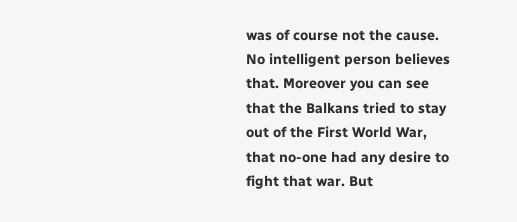was of course not the cause. No intelligent person believes that. Moreover you can see that the Balkans tried to stay out of the First World War, that no-one had any desire to fight that war. But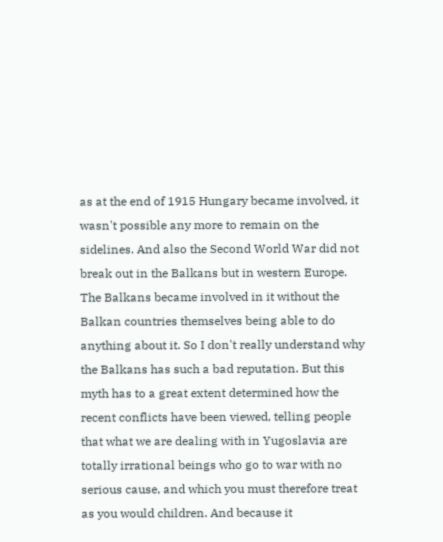as at the end of 1915 Hungary became involved, it wasn't possible any more to remain on the sidelines. And also the Second World War did not break out in the Balkans but in western Europe. The Balkans became involved in it without the Balkan countries themselves being able to do anything about it. So I don't really understand why the Balkans has such a bad reputation. But this myth has to a great extent determined how the recent conflicts have been viewed, telling people that what we are dealing with in Yugoslavia are totally irrational beings who go to war with no serious cause, and which you must therefore treat as you would children. And because it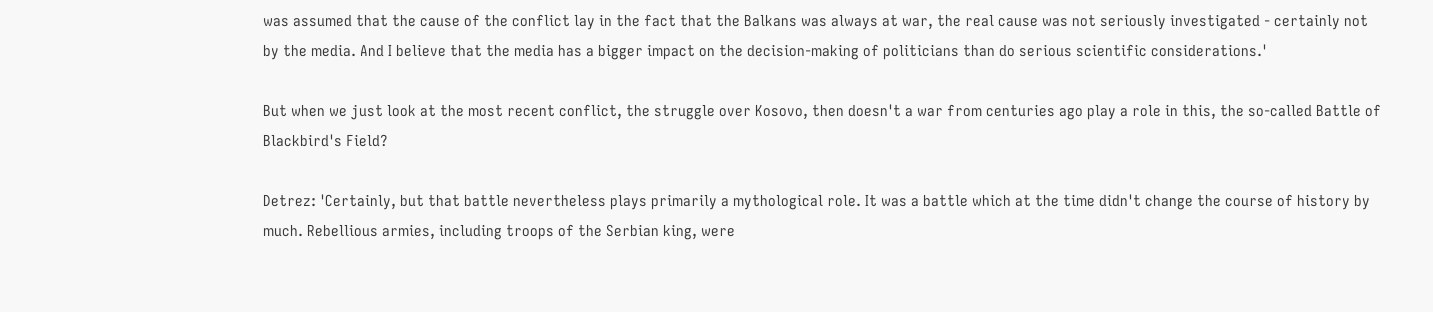was assumed that the cause of the conflict lay in the fact that the Balkans was always at war, the real cause was not seriously investigated - certainly not by the media. And I believe that the media has a bigger impact on the decision-making of politicians than do serious scientific considerations.'

But when we just look at the most recent conflict, the struggle over Kosovo, then doesn't a war from centuries ago play a role in this, the so-called Battle of Blackbird's Field?

Detrez: 'Certainly, but that battle nevertheless plays primarily a mythological role. It was a battle which at the time didn't change the course of history by much. Rebellious armies, including troops of the Serbian king, were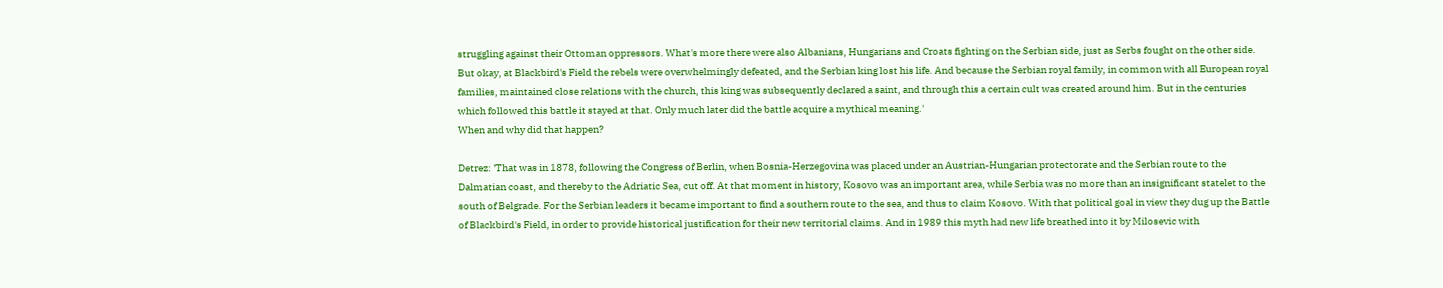struggling against their Ottoman oppressors. What's more there were also Albanians, Hungarians and Croats fighting on the Serbian side, just as Serbs fought on the other side. But okay, at Blackbird's Field the rebels were overwhelmingly defeated, and the Serbian king lost his life. And because the Serbian royal family, in common with all European royal families, maintained close relations with the church, this king was subsequently declared a saint, and through this a certain cult was created around him. But in the centuries which followed this battle it stayed at that. Only much later did the battle acquire a mythical meaning.'
When and why did that happen?

Detrez: 'That was in 1878, following the Congress of Berlin, when Bosnia-Herzegovina was placed under an Austrian-Hungarian protectorate and the Serbian route to the Dalmatian coast, and thereby to the Adriatic Sea, cut off. At that moment in history, Kosovo was an important area, while Serbia was no more than an insignificant statelet to the south of Belgrade. For the Serbian leaders it became important to find a southern route to the sea, and thus to claim Kosovo. With that political goal in view they dug up the Battle of Blackbird's Field, in order to provide historical justification for their new territorial claims. And in 1989 this myth had new life breathed into it by Milosevic with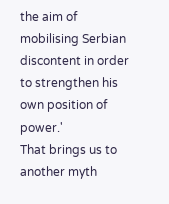the aim of mobilising Serbian discontent in order to strengthen his own position of power.'
That brings us to another myth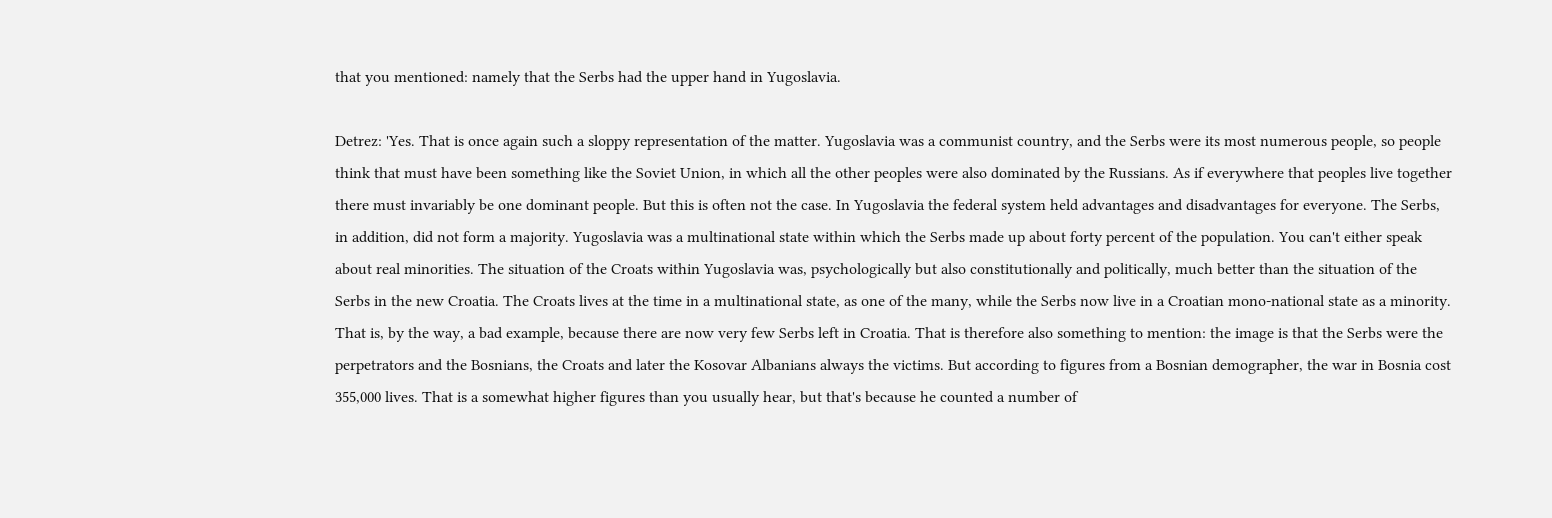that you mentioned: namely that the Serbs had the upper hand in Yugoslavia.

Detrez: 'Yes. That is once again such a sloppy representation of the matter. Yugoslavia was a communist country, and the Serbs were its most numerous people, so people think that must have been something like the Soviet Union, in which all the other peoples were also dominated by the Russians. As if everywhere that peoples live together there must invariably be one dominant people. But this is often not the case. In Yugoslavia the federal system held advantages and disadvantages for everyone. The Serbs, in addition, did not form a majority. Yugoslavia was a multinational state within which the Serbs made up about forty percent of the population. You can't either speak about real minorities. The situation of the Croats within Yugoslavia was, psychologically but also constitutionally and politically, much better than the situation of the Serbs in the new Croatia. The Croats lives at the time in a multinational state, as one of the many, while the Serbs now live in a Croatian mono-national state as a minority. That is, by the way, a bad example, because there are now very few Serbs left in Croatia. That is therefore also something to mention: the image is that the Serbs were the perpetrators and the Bosnians, the Croats and later the Kosovar Albanians always the victims. But according to figures from a Bosnian demographer, the war in Bosnia cost 355,000 lives. That is a somewhat higher figures than you usually hear, but that's because he counted a number of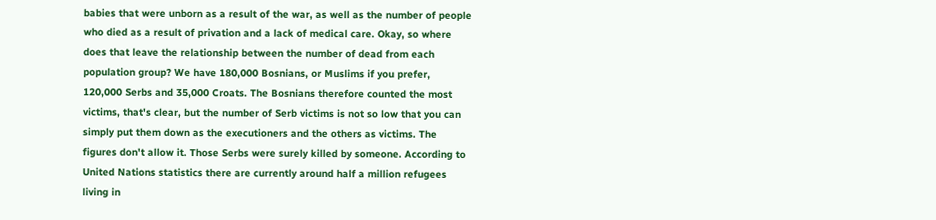babies that were unborn as a result of the war, as well as the number of people who died as a result of privation and a lack of medical care. Okay, so where does that leave the relationship between the number of dead from each population group? We have 180,000 Bosnians, or Muslims if you prefer, 120,000 Serbs and 35,000 Croats. The Bosnians therefore counted the most victims, that's clear, but the number of Serb victims is not so low that you can simply put them down as the executioners and the others as victims. The figures don't allow it. Those Serbs were surely killed by someone. According to United Nations statistics there are currently around half a million refugees living in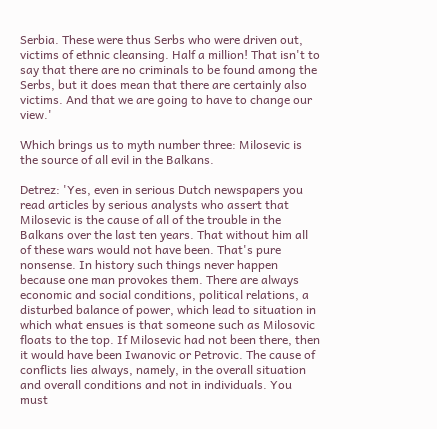Serbia. These were thus Serbs who were driven out, victims of ethnic cleansing. Half a million! That isn't to say that there are no criminals to be found among the Serbs, but it does mean that there are certainly also victims. And that we are going to have to change our view.'

Which brings us to myth number three: Milosevic is the source of all evil in the Balkans.

Detrez: 'Yes, even in serious Dutch newspapers you read articles by serious analysts who assert that Milosevic is the cause of all of the trouble in the Balkans over the last ten years. That without him all of these wars would not have been. That's pure nonsense. In history such things never happen because one man provokes them. There are always economic and social conditions, political relations, a disturbed balance of power, which lead to situation in which what ensues is that someone such as Milosovic floats to the top. If Milosevic had not been there, then it would have been Iwanovic or Petrovic. The cause of conflicts lies always, namely, in the overall situation and overall conditions and not in individuals. You must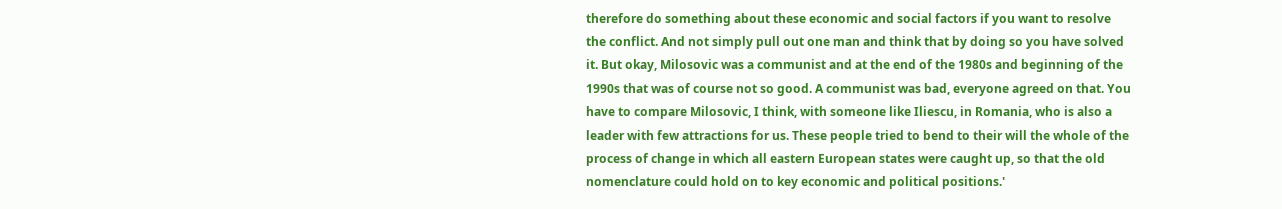therefore do something about these economic and social factors if you want to resolve the conflict. And not simply pull out one man and think that by doing so you have solved it. But okay, Milosovic was a communist and at the end of the 1980s and beginning of the 1990s that was of course not so good. A communist was bad, everyone agreed on that. You have to compare Milosovic, I think, with someone like Iliescu, in Romania, who is also a leader with few attractions for us. These people tried to bend to their will the whole of the process of change in which all eastern European states were caught up, so that the old nomenclature could hold on to key economic and political positions.'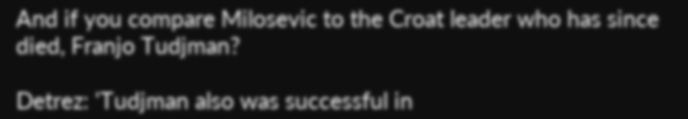And if you compare Milosevic to the Croat leader who has since died, Franjo Tudjman?

Detrez: 'Tudjman also was successful in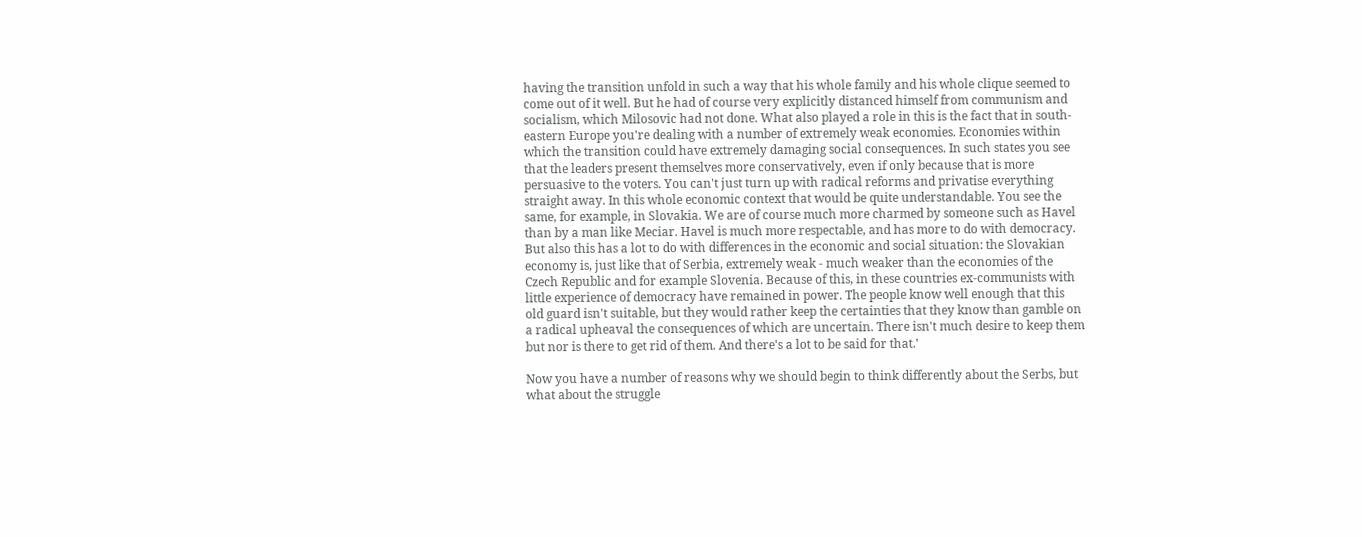having the transition unfold in such a way that his whole family and his whole clique seemed to come out of it well. But he had of course very explicitly distanced himself from communism and socialism, which Milosovic had not done. What also played a role in this is the fact that in south-eastern Europe you're dealing with a number of extremely weak economies. Economies within which the transition could have extremely damaging social consequences. In such states you see that the leaders present themselves more conservatively, even if only because that is more persuasive to the voters. You can't just turn up with radical reforms and privatise everything straight away. In this whole economic context that would be quite understandable. You see the same, for example, in Slovakia. We are of course much more charmed by someone such as Havel than by a man like Meciar. Havel is much more respectable, and has more to do with democracy. But also this has a lot to do with differences in the economic and social situation: the Slovakian economy is, just like that of Serbia, extremely weak - much weaker than the economies of the Czech Republic and for example Slovenia. Because of this, in these countries ex-communists with little experience of democracy have remained in power. The people know well enough that this old guard isn't suitable, but they would rather keep the certainties that they know than gamble on a radical upheaval the consequences of which are uncertain. There isn't much desire to keep them but nor is there to get rid of them. And there's a lot to be said for that.'

Now you have a number of reasons why we should begin to think differently about the Serbs, but what about the struggle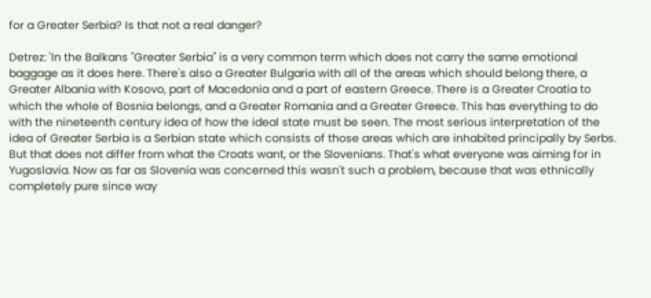for a Greater Serbia? Is that not a real danger?

Detrez: 'In the Balkans "Greater Serbia" is a very common term which does not carry the same emotional baggage as it does here. There's also a Greater Bulgaria with all of the areas which should belong there, a Greater Albania with Kosovo, part of Macedonia and a part of eastern Greece. There is a Greater Croatia to which the whole of Bosnia belongs, and a Greater Romania and a Greater Greece. This has everything to do with the nineteenth century idea of how the ideal state must be seen. The most serious interpretation of the idea of Greater Serbia is a Serbian state which consists of those areas which are inhabited principally by Serbs. But that does not differ from what the Croats want, or the Slovenians. That's what everyone was aiming for in Yugoslavia. Now as far as Slovenia was concerned this wasn't such a problem, because that was ethnically completely pure since way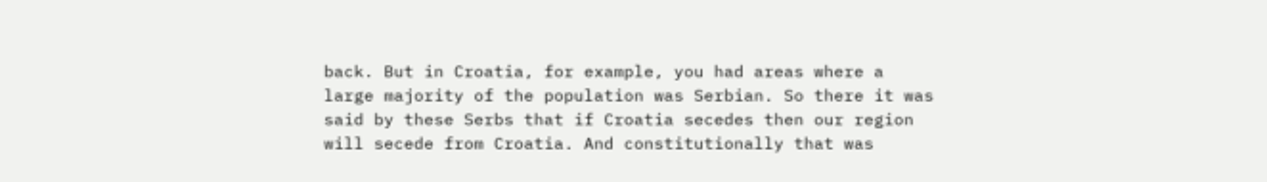back. But in Croatia, for example, you had areas where a large majority of the population was Serbian. So there it was said by these Serbs that if Croatia secedes then our region will secede from Croatia. And constitutionally that was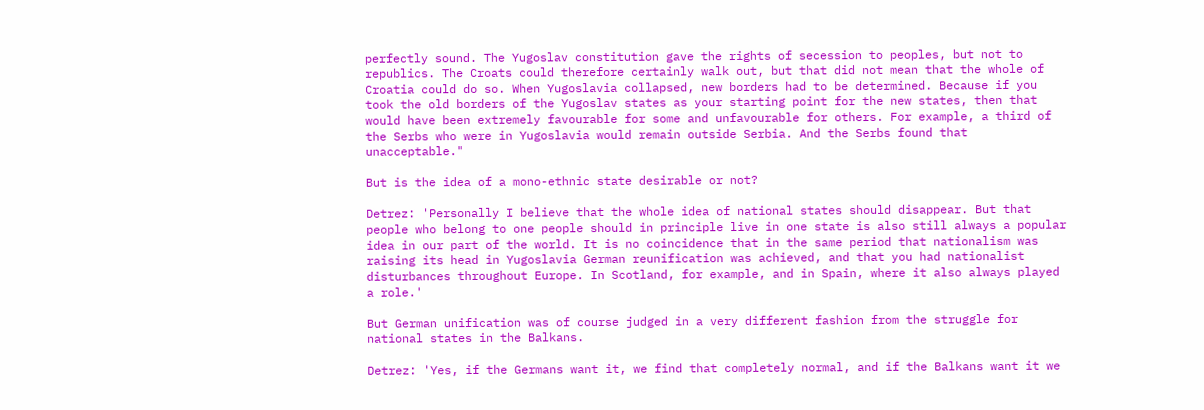perfectly sound. The Yugoslav constitution gave the rights of secession to peoples, but not to republics. The Croats could therefore certainly walk out, but that did not mean that the whole of Croatia could do so. When Yugoslavia collapsed, new borders had to be determined. Because if you took the old borders of the Yugoslav states as your starting point for the new states, then that would have been extremely favourable for some and unfavourable for others. For example, a third of the Serbs who were in Yugoslavia would remain outside Serbia. And the Serbs found that unacceptable."

But is the idea of a mono-ethnic state desirable or not?

Detrez: 'Personally I believe that the whole idea of national states should disappear. But that people who belong to one people should in principle live in one state is also still always a popular idea in our part of the world. It is no coincidence that in the same period that nationalism was raising its head in Yugoslavia German reunification was achieved, and that you had nationalist disturbances throughout Europe. In Scotland, for example, and in Spain, where it also always played a role.'

But German unification was of course judged in a very different fashion from the struggle for national states in the Balkans.

Detrez: 'Yes, if the Germans want it, we find that completely normal, and if the Balkans want it we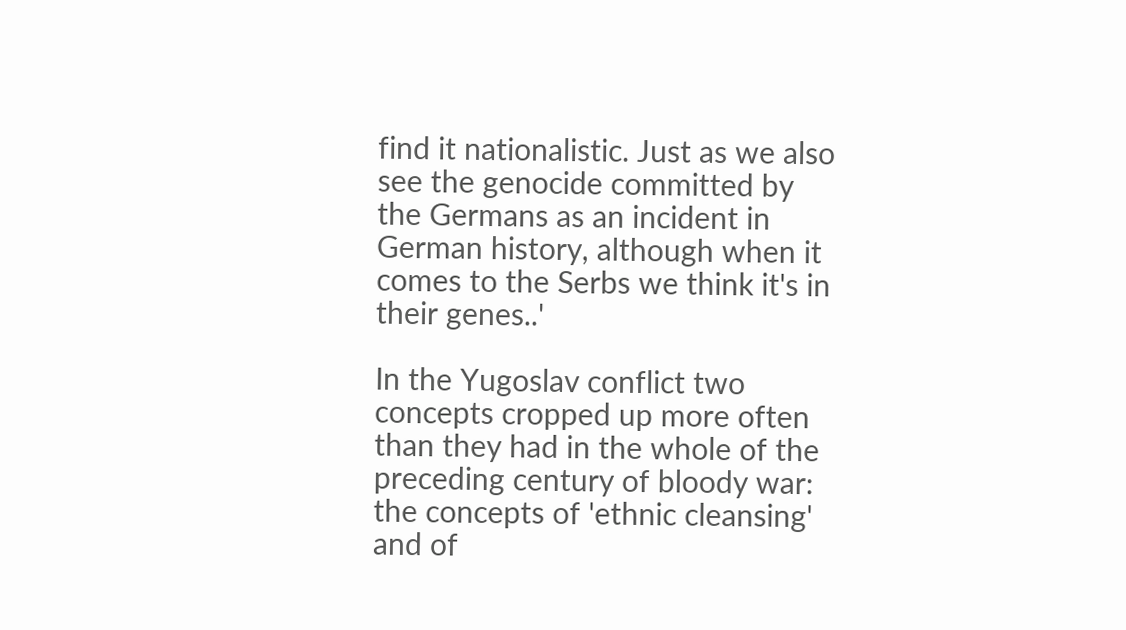find it nationalistic. Just as we also see the genocide committed by the Germans as an incident in German history, although when it comes to the Serbs we think it's in their genes..'

In the Yugoslav conflict two concepts cropped up more often than they had in the whole of the preceding century of bloody war: the concepts of 'ethnic cleansing' and of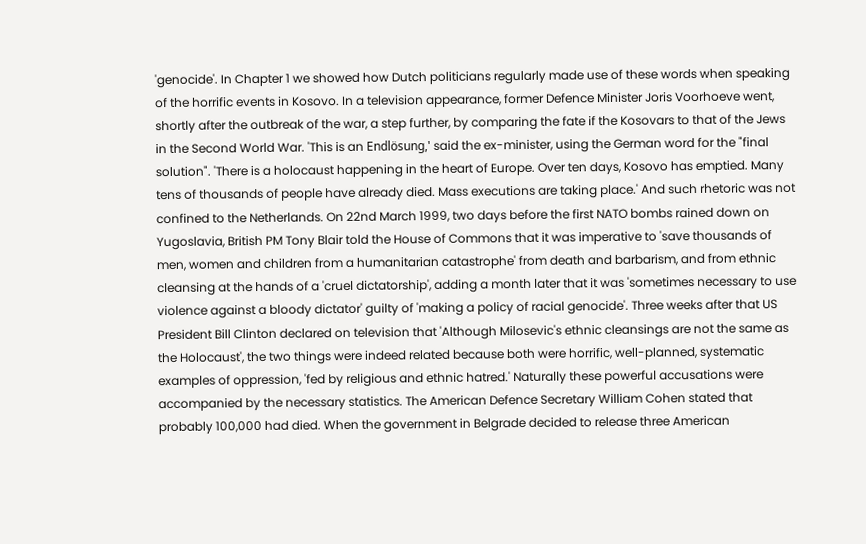'genocide'. In Chapter 1 we showed how Dutch politicians regularly made use of these words when speaking of the horrific events in Kosovo. In a television appearance, former Defence Minister Joris Voorhoeve went, shortly after the outbreak of the war, a step further, by comparing the fate if the Kosovars to that of the Jews in the Second World War. 'This is an Endlösung,' said the ex-minister, using the German word for the "final solution". 'There is a holocaust happening in the heart of Europe. Over ten days, Kosovo has emptied. Many tens of thousands of people have already died. Mass executions are taking place.' And such rhetoric was not confined to the Netherlands. On 22nd March 1999, two days before the first NATO bombs rained down on Yugoslavia, British PM Tony Blair told the House of Commons that it was imperative to 'save thousands of men, women and children from a humanitarian catastrophe' from death and barbarism, and from ethnic cleansing at the hands of a 'cruel dictatorship', adding a month later that it was 'sometimes necessary to use violence against a bloody dictator' guilty of 'making a policy of racial genocide'. Three weeks after that US President Bill Clinton declared on television that 'Although Milosevic's ethnic cleansings are not the same as the Holocaust', the two things were indeed related because both were horrific, well-planned, systematic examples of oppression, 'fed by religious and ethnic hatred.' Naturally these powerful accusations were accompanied by the necessary statistics. The American Defence Secretary William Cohen stated that probably 100,000 had died. When the government in Belgrade decided to release three American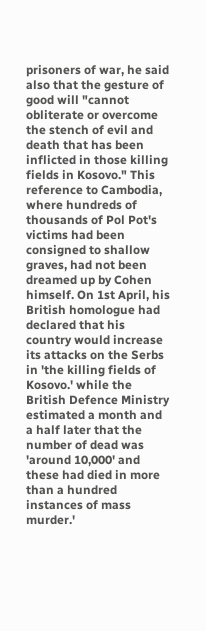prisoners of war, he said also that the gesture of good will "cannot obliterate or overcome the stench of evil and death that has been inflicted in those killing fields in Kosovo." This reference to Cambodia, where hundreds of thousands of Pol Pot's victims had been consigned to shallow graves, had not been dreamed up by Cohen himself. On 1st April, his British homologue had declared that his country would increase its attacks on the Serbs in 'the killing fields of Kosovo.' while the British Defence Ministry estimated a month and a half later that the number of dead was 'around 10,000' and these had died in more than a hundred instances of mass murder.'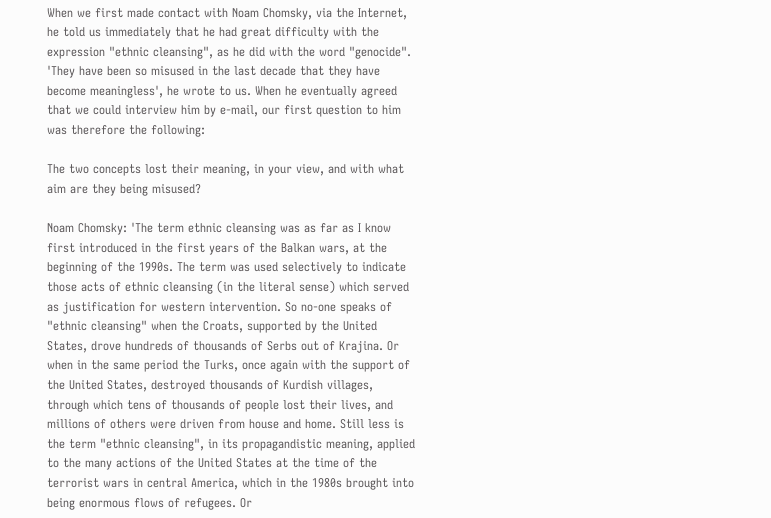When we first made contact with Noam Chomsky, via the Internet, he told us immediately that he had great difficulty with the expression "ethnic cleansing", as he did with the word "genocide". 'They have been so misused in the last decade that they have become meaningless', he wrote to us. When he eventually agreed that we could interview him by e-mail, our first question to him was therefore the following:

The two concepts lost their meaning, in your view, and with what aim are they being misused?

Noam Chomsky: 'The term ethnic cleansing was as far as I know first introduced in the first years of the Balkan wars, at the beginning of the 1990s. The term was used selectively to indicate those acts of ethnic cleansing (in the literal sense) which served as justification for western intervention. So no-one speaks of "ethnic cleansing" when the Croats, supported by the United States, drove hundreds of thousands of Serbs out of Krajina. Or when in the same period the Turks, once again with the support of the United States, destroyed thousands of Kurdish villages, through which tens of thousands of people lost their lives, and millions of others were driven from house and home. Still less is the term "ethnic cleansing", in its propagandistic meaning, applied to the many actions of the United States at the time of the terrorist wars in central America, which in the 1980s brought into being enormous flows of refugees. Or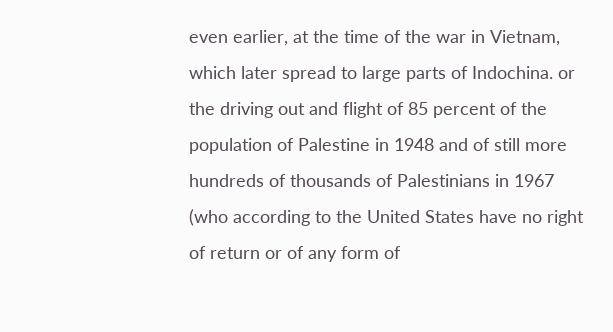even earlier, at the time of the war in Vietnam, which later spread to large parts of Indochina. or the driving out and flight of 85 percent of the population of Palestine in 1948 and of still more hundreds of thousands of Palestinians in 1967 (who according to the United States have no right of return or of any form of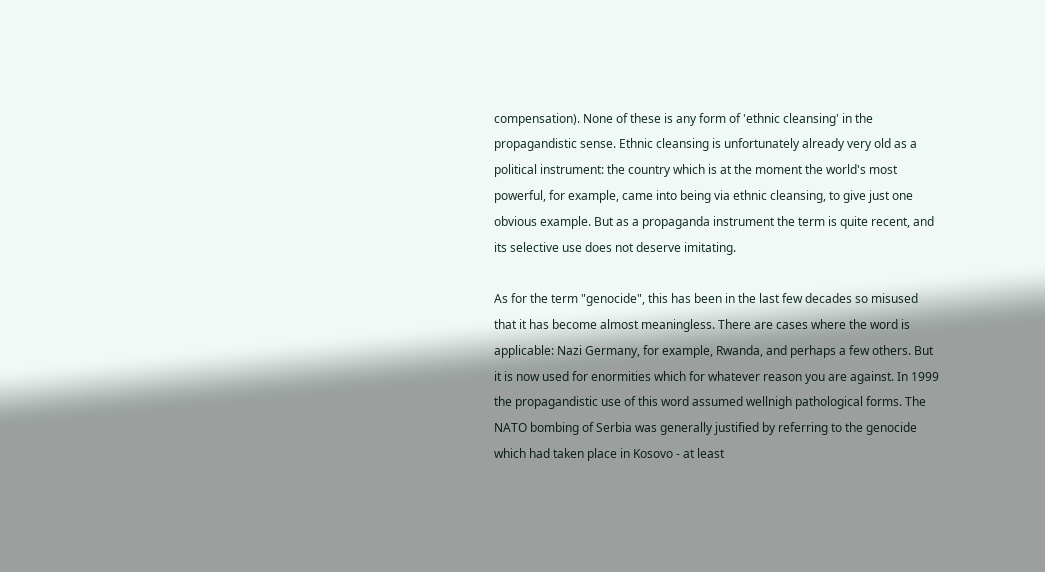compensation). None of these is any form of 'ethnic cleansing' in the propagandistic sense. Ethnic cleansing is unfortunately already very old as a political instrument: the country which is at the moment the world's most powerful, for example, came into being via ethnic cleansing, to give just one obvious example. But as a propaganda instrument the term is quite recent, and its selective use does not deserve imitating.

As for the term "genocide", this has been in the last few decades so misused that it has become almost meaningless. There are cases where the word is applicable: Nazi Germany, for example, Rwanda, and perhaps a few others. But it is now used for enormities which for whatever reason you are against. In 1999 the propagandistic use of this word assumed wellnigh pathological forms. The NATO bombing of Serbia was generally justified by referring to the genocide which had taken place in Kosovo - at least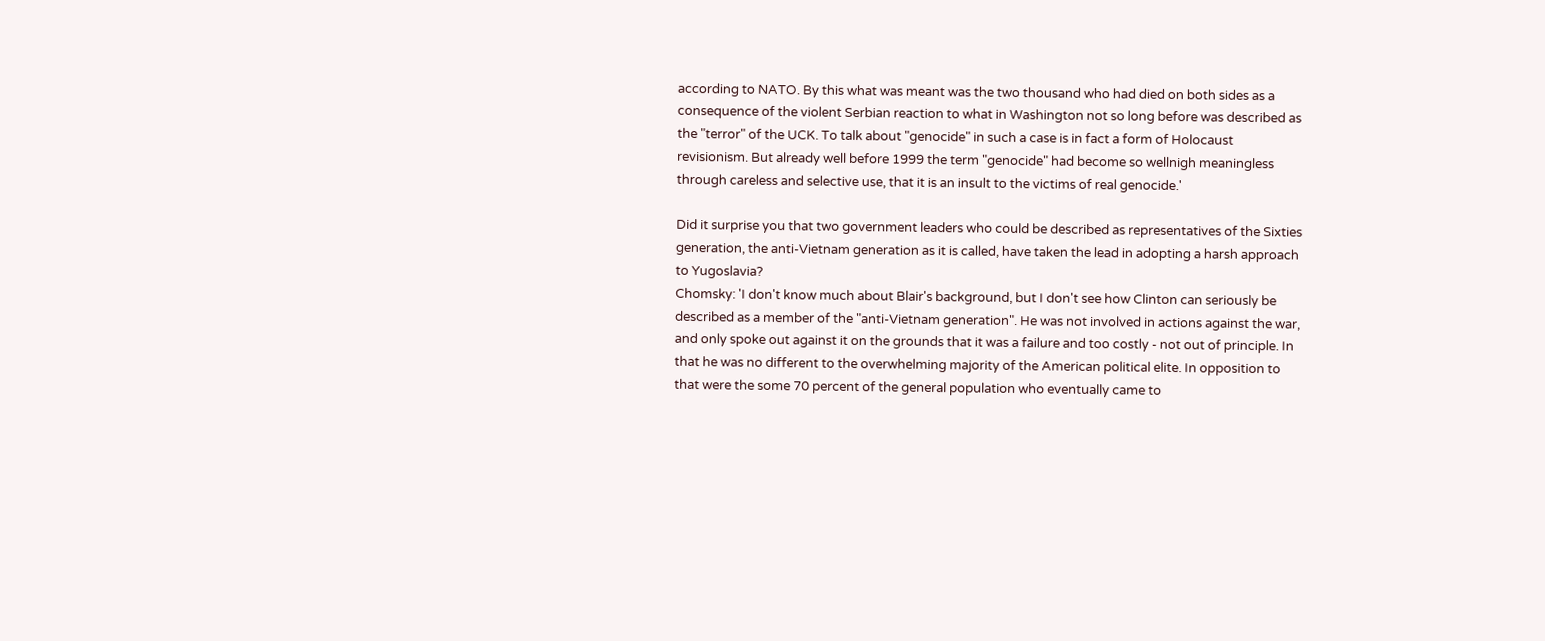according to NATO. By this what was meant was the two thousand who had died on both sides as a consequence of the violent Serbian reaction to what in Washington not so long before was described as the "terror" of the UCK. To talk about "genocide" in such a case is in fact a form of Holocaust revisionism. But already well before 1999 the term "genocide" had become so wellnigh meaningless through careless and selective use, that it is an insult to the victims of real genocide.'

Did it surprise you that two government leaders who could be described as representatives of the Sixties generation, the anti-Vietnam generation as it is called, have taken the lead in adopting a harsh approach to Yugoslavia?
Chomsky: 'I don't know much about Blair's background, but I don't see how Clinton can seriously be described as a member of the "anti-Vietnam generation". He was not involved in actions against the war, and only spoke out against it on the grounds that it was a failure and too costly - not out of principle. In that he was no different to the overwhelming majority of the American political elite. In opposition to that were the some 70 percent of the general population who eventually came to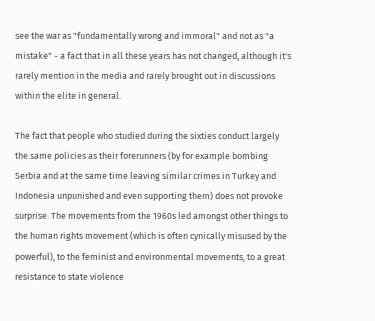see the war as "fundamentally wrong and immoral" and not as "a mistake" - a fact that in all these years has not changed, although it's rarely mention in the media and rarely brought out in discussions within the elite in general.

The fact that people who studied during the sixties conduct largely the same policies as their forerunners (by for example bombing Serbia and at the same time leaving similar crimes in Turkey and Indonesia unpunished and even supporting them) does not provoke surprise. The movements from the 1960s led amongst other things to the human rights movement (which is often cynically misused by the powerful), to the feminist and environmental movements, to a great resistance to state violence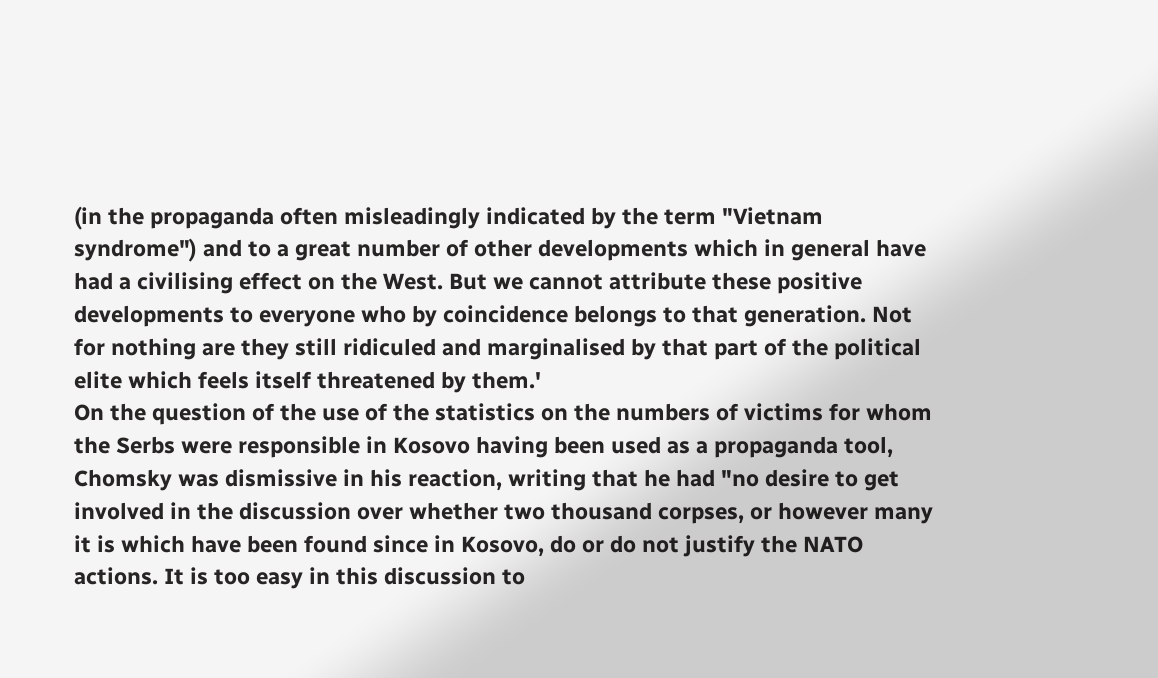(in the propaganda often misleadingly indicated by the term "Vietnam syndrome") and to a great number of other developments which in general have had a civilising effect on the West. But we cannot attribute these positive developments to everyone who by coincidence belongs to that generation. Not for nothing are they still ridiculed and marginalised by that part of the political elite which feels itself threatened by them.'
On the question of the use of the statistics on the numbers of victims for whom the Serbs were responsible in Kosovo having been used as a propaganda tool, Chomsky was dismissive in his reaction, writing that he had "no desire to get involved in the discussion over whether two thousand corpses, or however many it is which have been found since in Kosovo, do or do not justify the NATO actions. It is too easy in this discussion to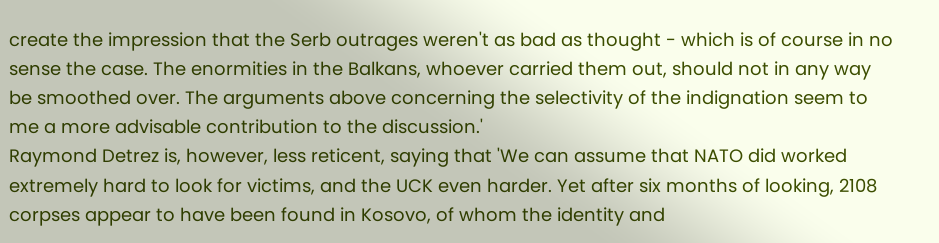create the impression that the Serb outrages weren't as bad as thought - which is of course in no sense the case. The enormities in the Balkans, whoever carried them out, should not in any way be smoothed over. The arguments above concerning the selectivity of the indignation seem to me a more advisable contribution to the discussion.'
Raymond Detrez is, however, less reticent, saying that 'We can assume that NATO did worked extremely hard to look for victims, and the UCK even harder. Yet after six months of looking, 2108 corpses appear to have been found in Kosovo, of whom the identity and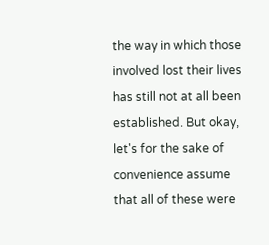the way in which those involved lost their lives has still not at all been established. But okay, let's for the sake of convenience assume that all of these were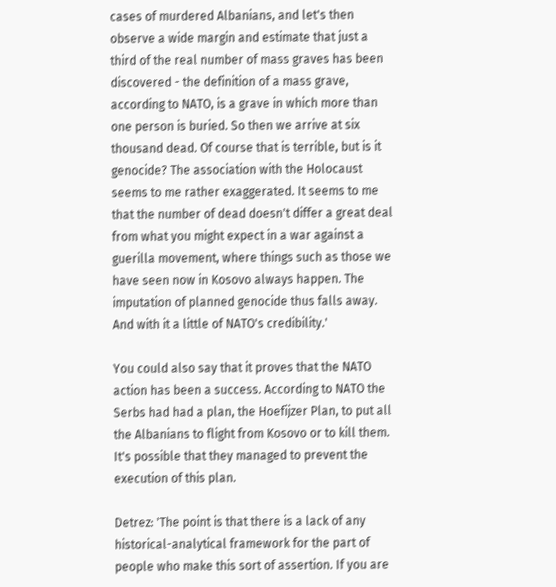cases of murdered Albanians, and let's then observe a wide margin and estimate that just a third of the real number of mass graves has been discovered - the definition of a mass grave, according to NATO, is a grave in which more than one person is buried. So then we arrive at six thousand dead. Of course that is terrible, but is it genocide? The association with the Holocaust seems to me rather exaggerated. It seems to me that the number of dead doesn't differ a great deal from what you might expect in a war against a guerilla movement, where things such as those we have seen now in Kosovo always happen. The imputation of planned genocide thus falls away. And with it a little of NATO's credibility.'

You could also say that it proves that the NATO action has been a success. According to NATO the Serbs had had a plan, the Hoefijzer Plan, to put all the Albanians to flight from Kosovo or to kill them. It's possible that they managed to prevent the execution of this plan.

Detrez: 'The point is that there is a lack of any historical-analytical framework for the part of people who make this sort of assertion. If you are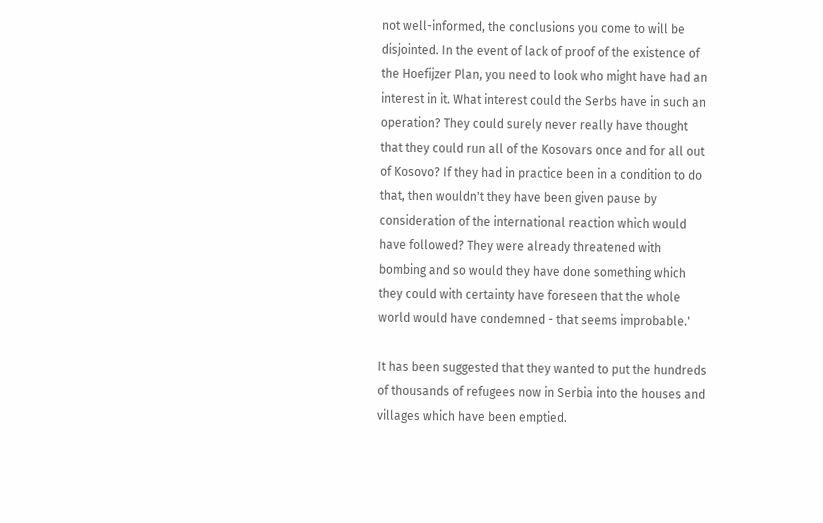not well-informed, the conclusions you come to will be disjointed. In the event of lack of proof of the existence of the Hoefijzer Plan, you need to look who might have had an interest in it. What interest could the Serbs have in such an operation? They could surely never really have thought that they could run all of the Kosovars once and for all out of Kosovo? If they had in practice been in a condition to do that, then wouldn't they have been given pause by consideration of the international reaction which would have followed? They were already threatened with bombing and so would they have done something which they could with certainty have foreseen that the whole world would have condemned - that seems improbable.'

It has been suggested that they wanted to put the hundreds of thousands of refugees now in Serbia into the houses and villages which have been emptied.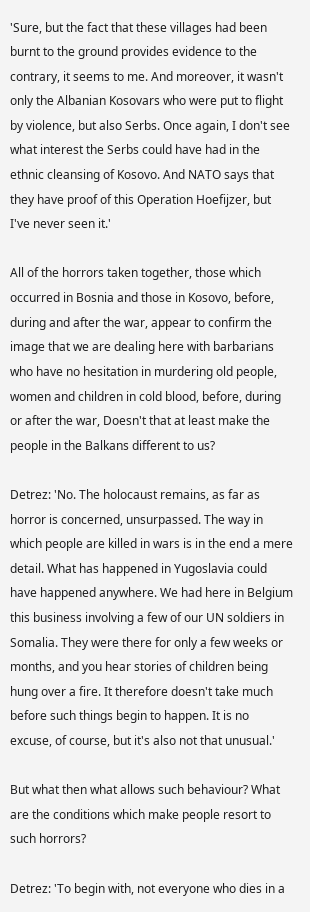'Sure, but the fact that these villages had been burnt to the ground provides evidence to the contrary, it seems to me. And moreover, it wasn't only the Albanian Kosovars who were put to flight by violence, but also Serbs. Once again, I don't see what interest the Serbs could have had in the ethnic cleansing of Kosovo. And NATO says that they have proof of this Operation Hoefijzer, but I've never seen it.'

All of the horrors taken together, those which occurred in Bosnia and those in Kosovo, before, during and after the war, appear to confirm the image that we are dealing here with barbarians who have no hesitation in murdering old people, women and children in cold blood, before, during or after the war, Doesn't that at least make the people in the Balkans different to us?

Detrez: 'No. The holocaust remains, as far as horror is concerned, unsurpassed. The way in which people are killed in wars is in the end a mere detail. What has happened in Yugoslavia could have happened anywhere. We had here in Belgium this business involving a few of our UN soldiers in Somalia. They were there for only a few weeks or months, and you hear stories of children being hung over a fire. It therefore doesn't take much before such things begin to happen. It is no excuse, of course, but it's also not that unusual.'

But what then what allows such behaviour? What are the conditions which make people resort to such horrors?

Detrez: 'To begin with, not everyone who dies in a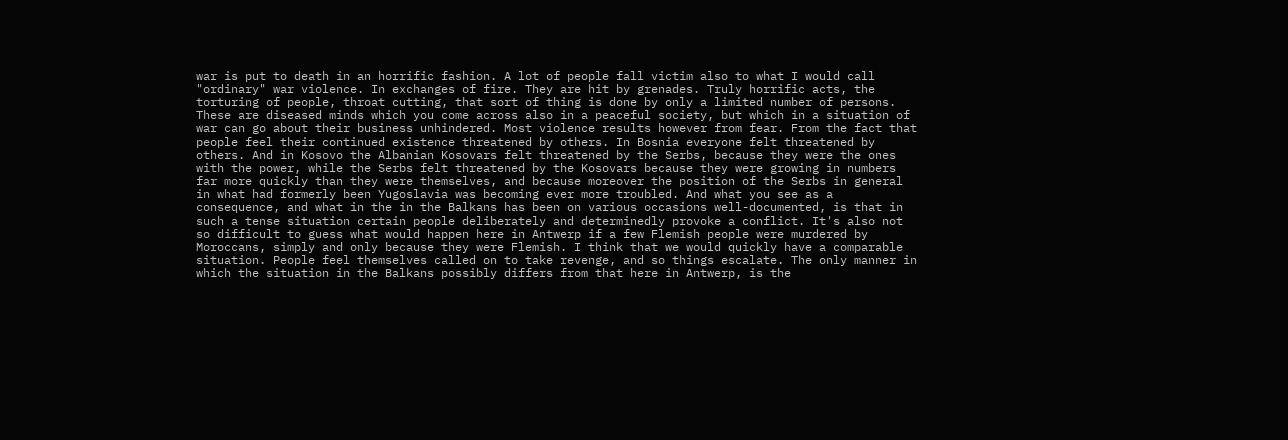war is put to death in an horrific fashion. A lot of people fall victim also to what I would call "ordinary" war violence. In exchanges of fire. They are hit by grenades. Truly horrific acts, the torturing of people, throat cutting, that sort of thing is done by only a limited number of persons. These are diseased minds which you come across also in a peaceful society, but which in a situation of war can go about their business unhindered. Most violence results however from fear. From the fact that people feel their continued existence threatened by others. In Bosnia everyone felt threatened by others. And in Kosovo the Albanian Kosovars felt threatened by the Serbs, because they were the ones with the power, while the Serbs felt threatened by the Kosovars because they were growing in numbers far more quickly than they were themselves, and because moreover the position of the Serbs in general in what had formerly been Yugoslavia was becoming ever more troubled. And what you see as a consequence, and what in the in the Balkans has been on various occasions well-documented, is that in such a tense situation certain people deliberately and determinedly provoke a conflict. It's also not so difficult to guess what would happen here in Antwerp if a few Flemish people were murdered by Moroccans, simply and only because they were Flemish. I think that we would quickly have a comparable situation. People feel themselves called on to take revenge, and so things escalate. The only manner in which the situation in the Balkans possibly differs from that here in Antwerp, is the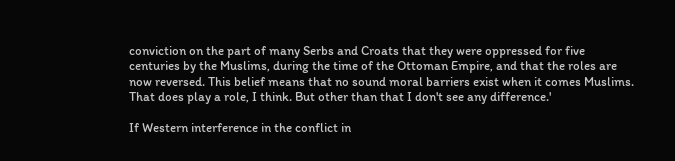conviction on the part of many Serbs and Croats that they were oppressed for five centuries by the Muslims, during the time of the Ottoman Empire, and that the roles are now reversed. This belief means that no sound moral barriers exist when it comes Muslims. That does play a role, I think. But other than that I don't see any difference.'

If Western interference in the conflict in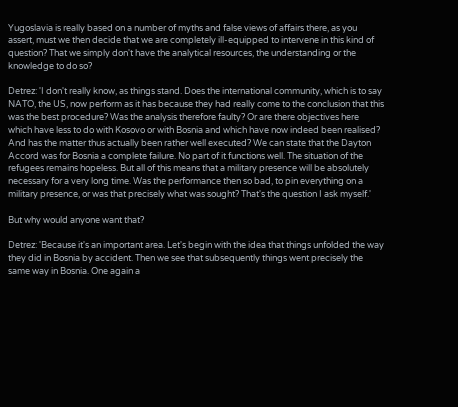Yugoslavia is really based on a number of myths and false views of affairs there, as you assert, must we then decide that we are completely ill-equipped to intervene in this kind of question? That we simply don't have the analytical resources, the understanding or the knowledge to do so?

Detrez: 'I don't really know, as things stand. Does the international community, which is to say NATO, the US, now perform as it has because they had really come to the conclusion that this was the best procedure? Was the analysis therefore faulty? Or are there objectives here which have less to do with Kosovo or with Bosnia and which have now indeed been realised? And has the matter thus actually been rather well executed? We can state that the Dayton Accord was for Bosnia a complete failure. No part of it functions well. The situation of the refugees remains hopeless. But all of this means that a military presence will be absolutely necessary for a very long time. Was the performance then so bad, to pin everything on a military presence, or was that precisely what was sought? That's the question I ask myself.'

But why would anyone want that?

Detrez: 'Because it's an important area. Let's begin with the idea that things unfolded the way they did in Bosnia by accident. Then we see that subsequently things went precisely the same way in Bosnia. One again a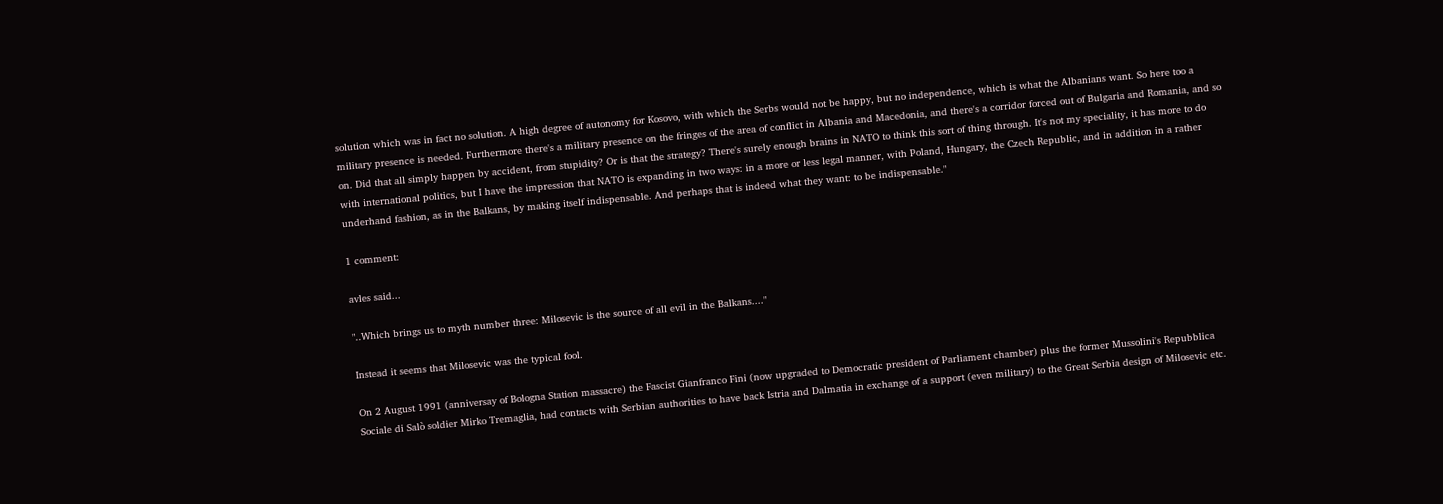solution which was in fact no solution. A high degree of autonomy for Kosovo, with which the Serbs would not be happy, but no independence, which is what the Albanians want. So here too a military presence is needed. Furthermore there's a military presence on the fringes of the area of conflict in Albania and Macedonia, and there's a corridor forced out of Bulgaria and Romania, and so on. Did that all simply happen by accident, from stupidity? Or is that the strategy? There's surely enough brains in NATO to think this sort of thing through. It's not my speciality, it has more to do with international politics, but I have the impression that NATO is expanding in two ways: in a more or less legal manner, with Poland, Hungary, the Czech Republic, and in addition in a rather underhand fashion, as in the Balkans, by making itself indispensable. And perhaps that is indeed what they want: to be indispensable."

1 comment:

avles said...

"..Which brings us to myth number three: Milosevic is the source of all evil in the Balkans...."

Instead it seems that Milosevic was the typical fool.

On 2 August 1991 (anniversay of Bologna Station massacre) the Fascist Gianfranco Fini (now upgraded to Democratic president of Parliament chamber) plus the former Mussolini's Repubblica Sociale di Salò soldier Mirko Tremaglia, had contacts with Serbian authorities to have back Istria and Dalmatia in exchange of a support (even military) to the Great Serbia design of Milosevic etc.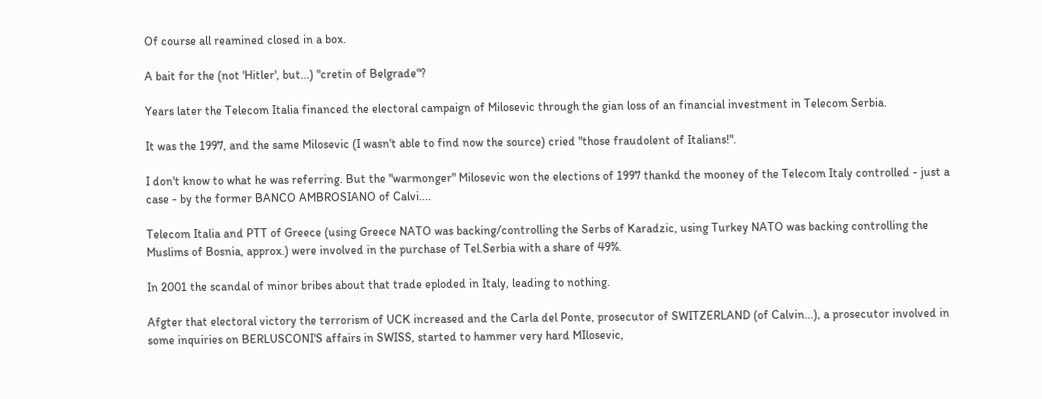Of course all reamined closed in a box.

A bait for the (not 'Hitler', but...) "cretin of Belgrade"?

Years later the Telecom Italia financed the electoral campaign of Milosevic through the gian loss of an financial investment in Telecom Serbia.

It was the 1997, and the same Milosevic (I wasn't able to find now the source) cried "those fraudolent of Italians!".

I don't know to what he was referring. But the "warmonger" Milosevic won the elections of 1997 thankd the mooney of the Telecom Italy controlled - just a case - by the former BANCO AMBROSIANO of Calvi....

Telecom Italia and PTT of Greece (using Greece NATO was backing/controlling the Serbs of Karadzic, using Turkey NATO was backing controlling the Muslims of Bosnia, approx.) were involved in the purchase of Tel.Serbia with a share of 49%.

In 2001 the scandal of minor bribes about that trade eploded in Italy, leading to nothing.

Afgter that electoral victory the terrorism of UCK increased and the Carla del Ponte, prosecutor of SWITZERLAND (of Calvin...), a prosecutor involved in some inquiries on BERLUSCONI'S affairs in SWISS, started to hammer very hard MIlosevic,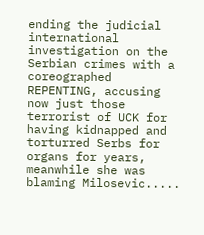ending the judicial international investigation on the Serbian crimes with a coreographed REPENTING, accusing now just those terrorist of UCK for having kidnapped and torturred Serbs for organs for years, meanwhile she was blaming Milosevic.....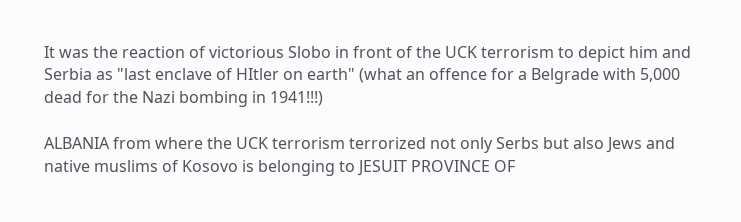It was the reaction of victorious Slobo in front of the UCK terrorism to depict him and Serbia as "last enclave of HItler on earth" (what an offence for a Belgrade with 5,000 dead for the Nazi bombing in 1941!!!)

ALBANIA from where the UCK terrorism terrorized not only Serbs but also Jews and native muslims of Kosovo is belonging to JESUIT PROVINCE OF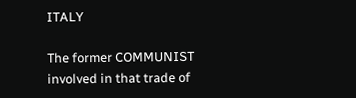ITALY

The former COMMUNIST involved in that trade of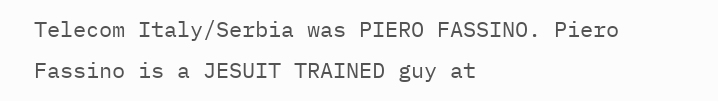Telecom Italy/Serbia was PIERO FASSINO. Piero Fassino is a JESUIT TRAINED guy at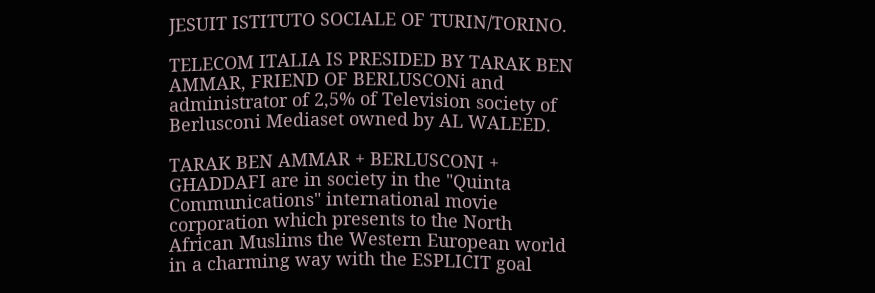JESUIT ISTITUTO SOCIALE OF TURIN/TORINO.

TELECOM ITALIA IS PRESIDED BY TARAK BEN AMMAR, FRIEND OF BERLUSCONi and administrator of 2,5% of Television society of Berlusconi Mediaset owned by AL WALEED.

TARAK BEN AMMAR + BERLUSCONI + GHADDAFI are in society in the "Quinta Communications" international movie corporation which presents to the North African Muslims the Western European world in a charming way with the ESPLICIT goal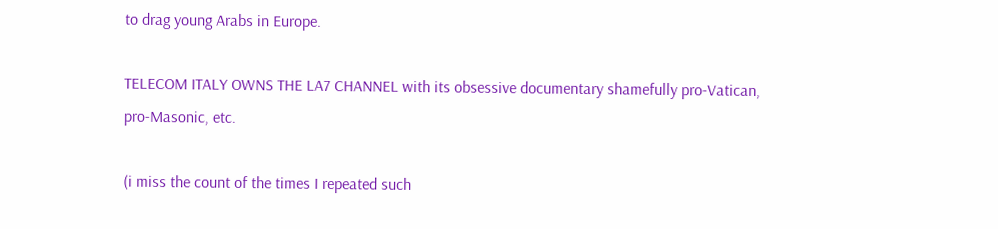to drag young Arabs in Europe.

TELECOM ITALY OWNS THE LA7 CHANNEL with its obsessive documentary shamefully pro-Vatican, pro-Masonic, etc.

(i miss the count of the times I repeated such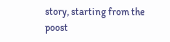story, starting from the poost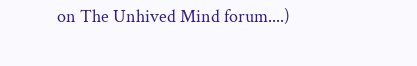on The Unhived Mind forum....)